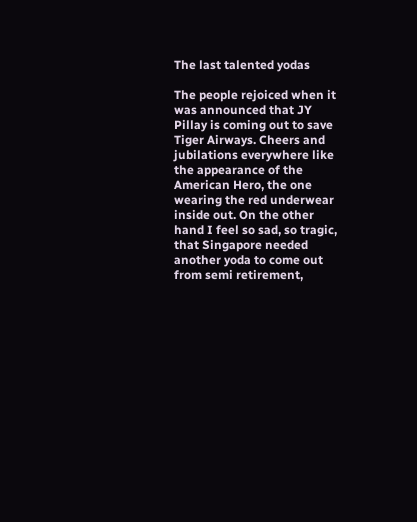The last talented yodas

The people rejoiced when it was announced that JY Pillay is coming out to save Tiger Airways. Cheers and jubilations everywhere like the appearance of the American Hero, the one wearing the red underwear inside out. On the other hand I feel so sad, so tragic, that Singapore needed another yoda to come out from semi retirement,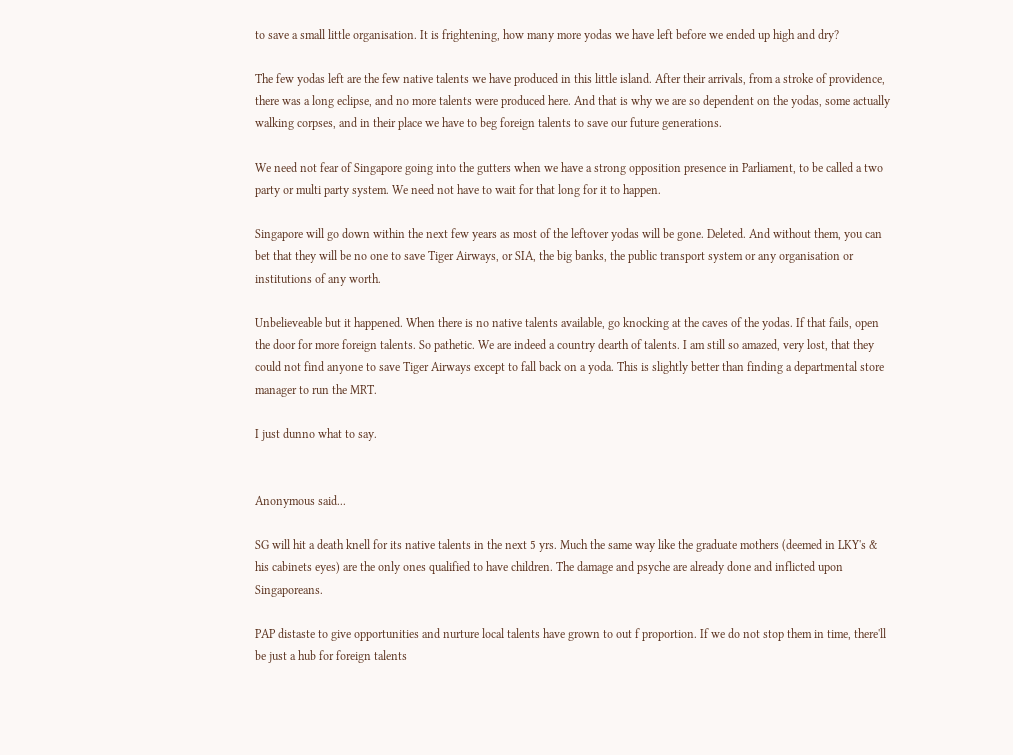to save a small little organisation. It is frightening, how many more yodas we have left before we ended up high and dry?

The few yodas left are the few native talents we have produced in this little island. After their arrivals, from a stroke of providence, there was a long eclipse, and no more talents were produced here. And that is why we are so dependent on the yodas, some actually walking corpses, and in their place we have to beg foreign talents to save our future generations.

We need not fear of Singapore going into the gutters when we have a strong opposition presence in Parliament, to be called a two party or multi party system. We need not have to wait for that long for it to happen.

Singapore will go down within the next few years as most of the leftover yodas will be gone. Deleted. And without them, you can bet that they will be no one to save Tiger Airways, or SIA, the big banks, the public transport system or any organisation or institutions of any worth.

Unbelieveable but it happened. When there is no native talents available, go knocking at the caves of the yodas. If that fails, open the door for more foreign talents. So pathetic. We are indeed a country dearth of talents. I am still so amazed, very lost, that they could not find anyone to save Tiger Airways except to fall back on a yoda. This is slightly better than finding a departmental store manager to run the MRT.

I just dunno what to say.


Anonymous said...

SG will hit a death knell for its native talents in the next 5 yrs. Much the same way like the graduate mothers (deemed in LKY's & his cabinets eyes) are the only ones qualified to have children. The damage and psyche are already done and inflicted upon Singaporeans.

PAP distaste to give opportunities and nurture local talents have grown to out f proportion. If we do not stop them in time, there'll be just a hub for foreign talents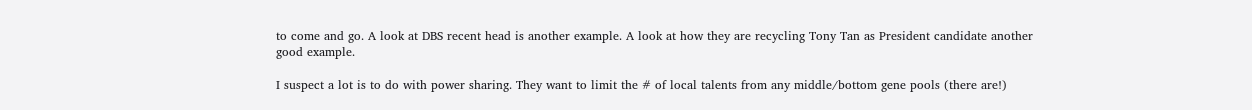to come and go. A look at DBS recent head is another example. A look at how they are recycling Tony Tan as President candidate another good example.

I suspect a lot is to do with power sharing. They want to limit the # of local talents from any middle/bottom gene pools (there are!)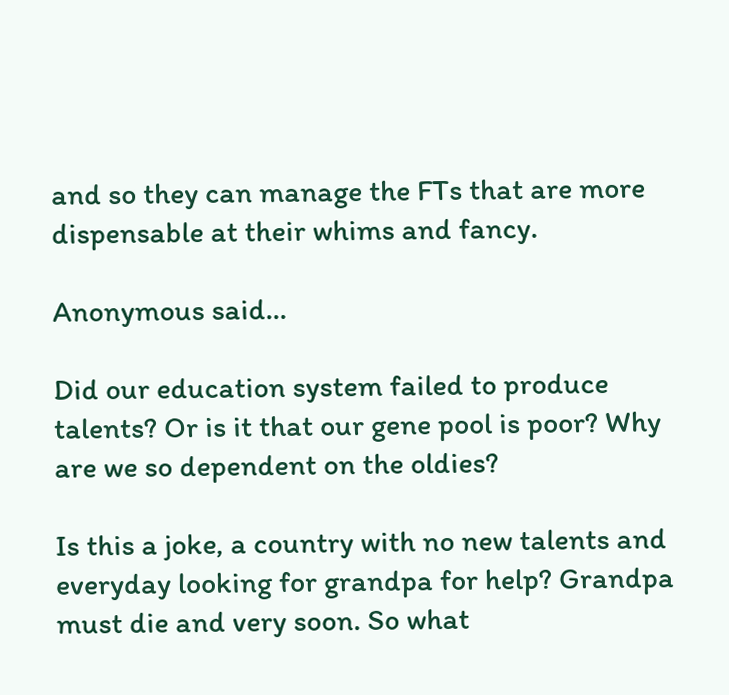and so they can manage the FTs that are more dispensable at their whims and fancy.

Anonymous said...

Did our education system failed to produce talents? Or is it that our gene pool is poor? Why are we so dependent on the oldies?

Is this a joke, a country with no new talents and everyday looking for grandpa for help? Grandpa must die and very soon. So what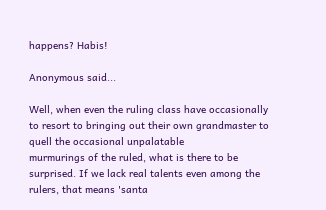happens? Habis!

Anonymous said...

Well, when even the ruling class have occasionally to resort to bringing out their own grandmaster to quell the occasional unpalatable
murmurings of the ruled, what is there to be surprised. If we lack real talents even among the rulers, that means 'santa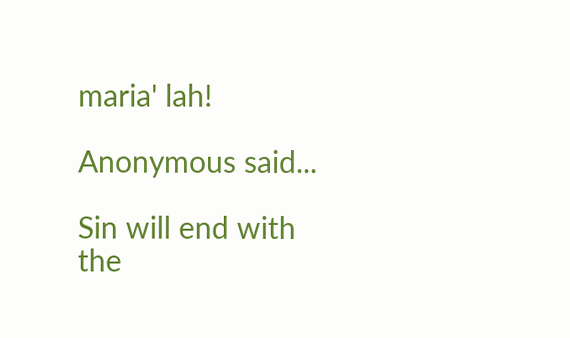maria' lah!

Anonymous said...

Sin will end with the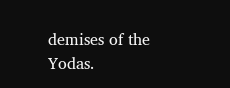demises of the Yodas.